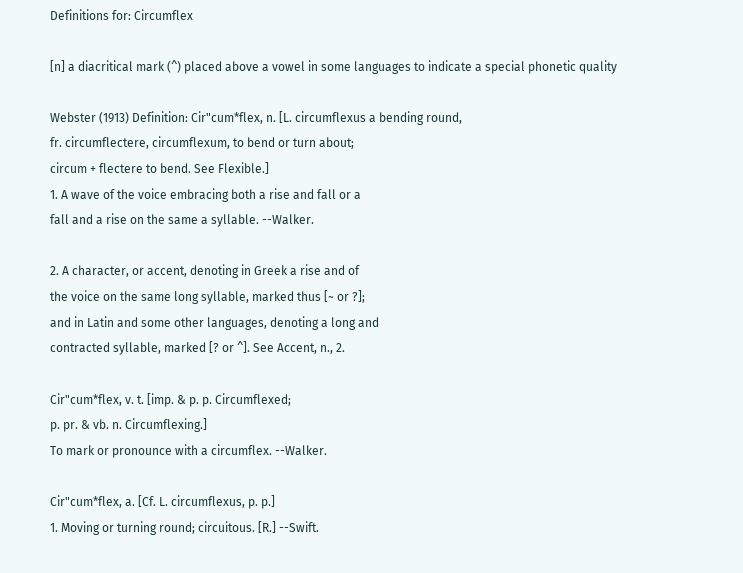Definitions for: Circumflex

[n] a diacritical mark (^) placed above a vowel in some languages to indicate a special phonetic quality

Webster (1913) Definition: Cir"cum*flex, n. [L. circumflexus a bending round,
fr. circumflectere, circumflexum, to bend or turn about;
circum + flectere to bend. See Flexible.]
1. A wave of the voice embracing both a rise and fall or a
fall and a rise on the same a syllable. --Walker.

2. A character, or accent, denoting in Greek a rise and of
the voice on the same long syllable, marked thus [~ or ?];
and in Latin and some other languages, denoting a long and
contracted syllable, marked [? or ^]. See Accent, n., 2.

Cir"cum*flex, v. t. [imp. & p. p. Circumflexed;
p. pr. & vb. n. Circumflexing.]
To mark or pronounce with a circumflex. --Walker.

Cir"cum*flex, a. [Cf. L. circumflexus, p. p.]
1. Moving or turning round; circuitous. [R.] --Swift.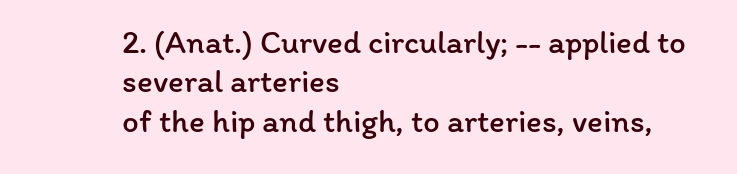2. (Anat.) Curved circularly; -- applied to several arteries
of the hip and thigh, to arteries, veins,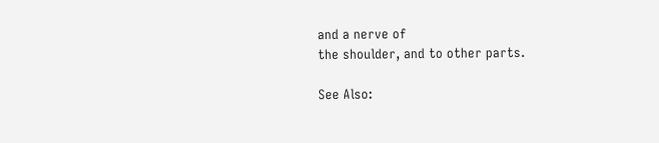and a nerve of
the shoulder, and to other parts.

See Also: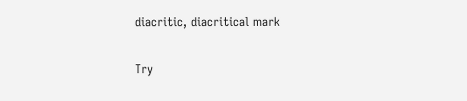diacritic, diacritical mark

Try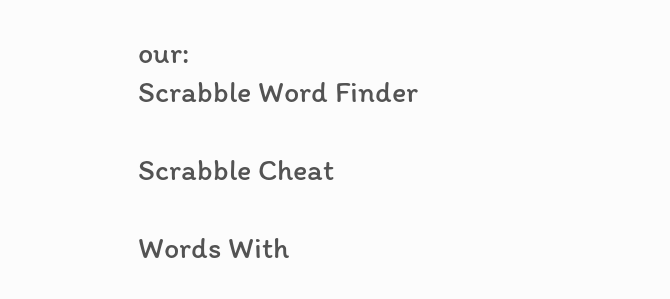our:
Scrabble Word Finder

Scrabble Cheat

Words With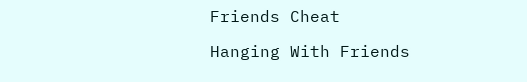Friends Cheat

Hanging With Friends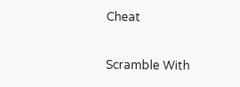Cheat

Scramble With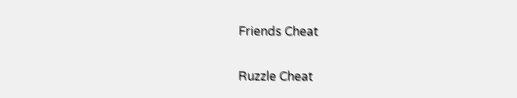Friends Cheat

Ruzzle Cheat